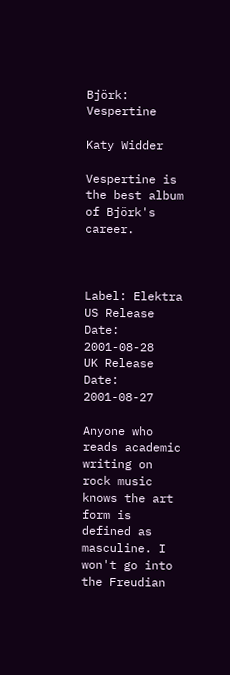Björk: Vespertine

Katy Widder

Vespertine is the best album of Björk's career.



Label: Elektra
US Release Date: 2001-08-28
UK Release Date: 2001-08-27

Anyone who reads academic writing on rock music knows the art form is defined as masculine. I won't go into the Freudian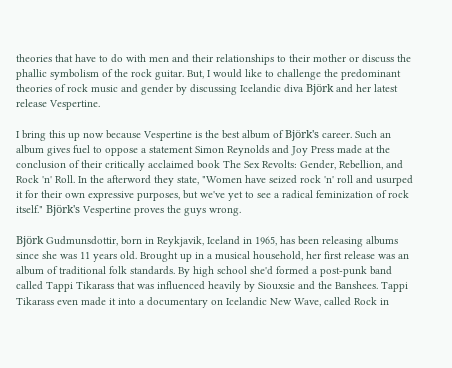theories that have to do with men and their relationships to their mother or discuss the phallic symbolism of the rock guitar. But, I would like to challenge the predominant theories of rock music and gender by discussing Icelandic diva Björk and her latest release Vespertine.

I bring this up now because Vespertine is the best album of Björk's career. Such an album gives fuel to oppose a statement Simon Reynolds and Joy Press made at the conclusion of their critically acclaimed book The Sex Revolts: Gender, Rebellion, and Rock 'n' Roll. In the afterword they state, "Women have seized rock 'n' roll and usurped it for their own expressive purposes, but we've yet to see a radical feminization of rock itself." Björk's Vespertine proves the guys wrong.

Björk Gudmunsdottir, born in Reykjavik, Iceland in 1965, has been releasing albums since she was 11 years old. Brought up in a musical household, her first release was an album of traditional folk standards. By high school she'd formed a post-punk band called Tappi Tikarass that was influenced heavily by Siouxsie and the Banshees. Tappi Tikarass even made it into a documentary on Icelandic New Wave, called Rock in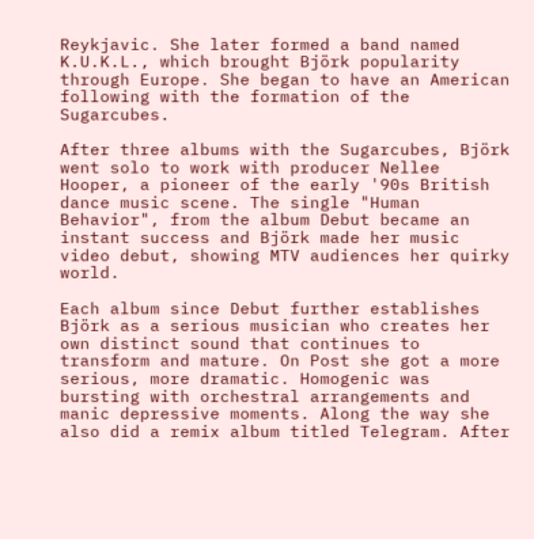Reykjavic. She later formed a band named K.U.K.L., which brought Björk popularity through Europe. She began to have an American following with the formation of the Sugarcubes.

After three albums with the Sugarcubes, Björk went solo to work with producer Nellee Hooper, a pioneer of the early '90s British dance music scene. The single "Human Behavior", from the album Debut became an instant success and Björk made her music video debut, showing MTV audiences her quirky world.

Each album since Debut further establishes Björk as a serious musician who creates her own distinct sound that continues to transform and mature. On Post she got a more serious, more dramatic. Homogenic was bursting with orchestral arrangements and manic depressive moments. Along the way she also did a remix album titled Telegram. After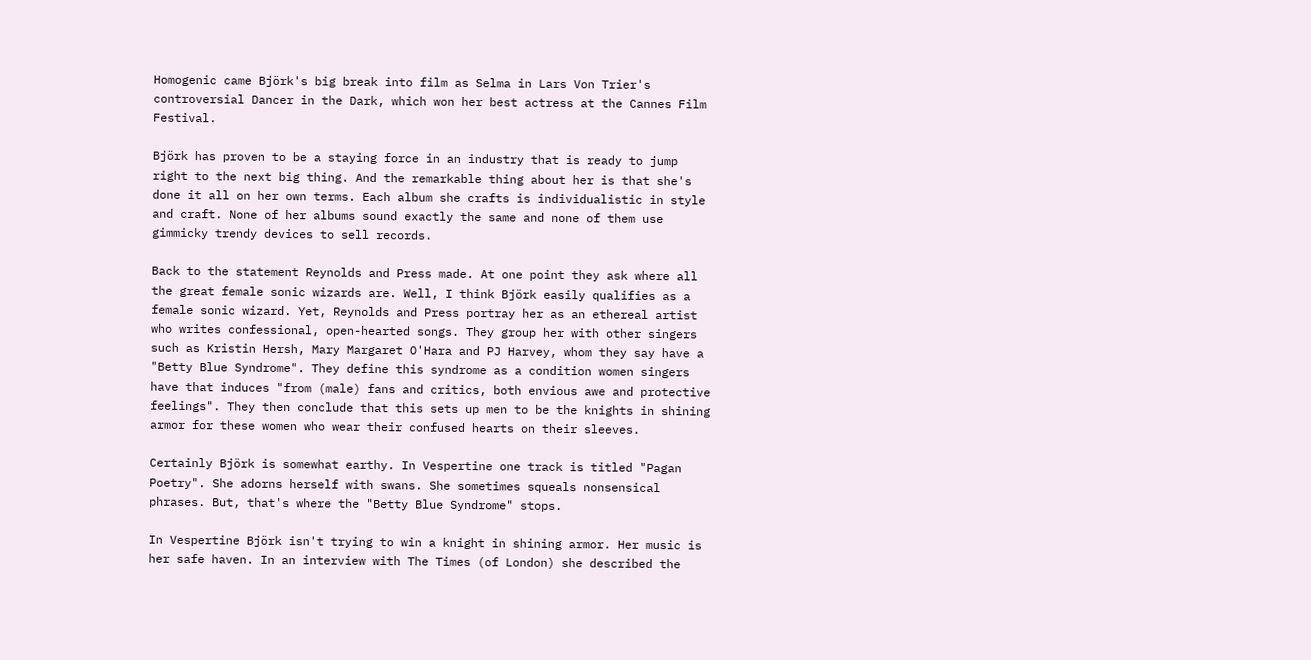Homogenic came Björk's big break into film as Selma in Lars Von Trier's controversial Dancer in the Dark, which won her best actress at the Cannes Film Festival.

Björk has proven to be a staying force in an industry that is ready to jump right to the next big thing. And the remarkable thing about her is that she's done it all on her own terms. Each album she crafts is individualistic in style and craft. None of her albums sound exactly the same and none of them use gimmicky trendy devices to sell records.

Back to the statement Reynolds and Press made. At one point they ask where all the great female sonic wizards are. Well, I think Björk easily qualifies as a female sonic wizard. Yet, Reynolds and Press portray her as an ethereal artist who writes confessional, open-hearted songs. They group her with other singers such as Kristin Hersh, Mary Margaret O'Hara and PJ Harvey, whom they say have a "Betty Blue Syndrome". They define this syndrome as a condition women singers have that induces "from (male) fans and critics, both envious awe and protective feelings". They then conclude that this sets up men to be the knights in shining armor for these women who wear their confused hearts on their sleeves.

Certainly Björk is somewhat earthy. In Vespertine one track is titled "Pagan Poetry". She adorns herself with swans. She sometimes squeals nonsensical phrases. But, that's where the "Betty Blue Syndrome" stops.

In Vespertine Björk isn't trying to win a knight in shining armor. Her music is her safe haven. In an interview with The Times (of London) she described the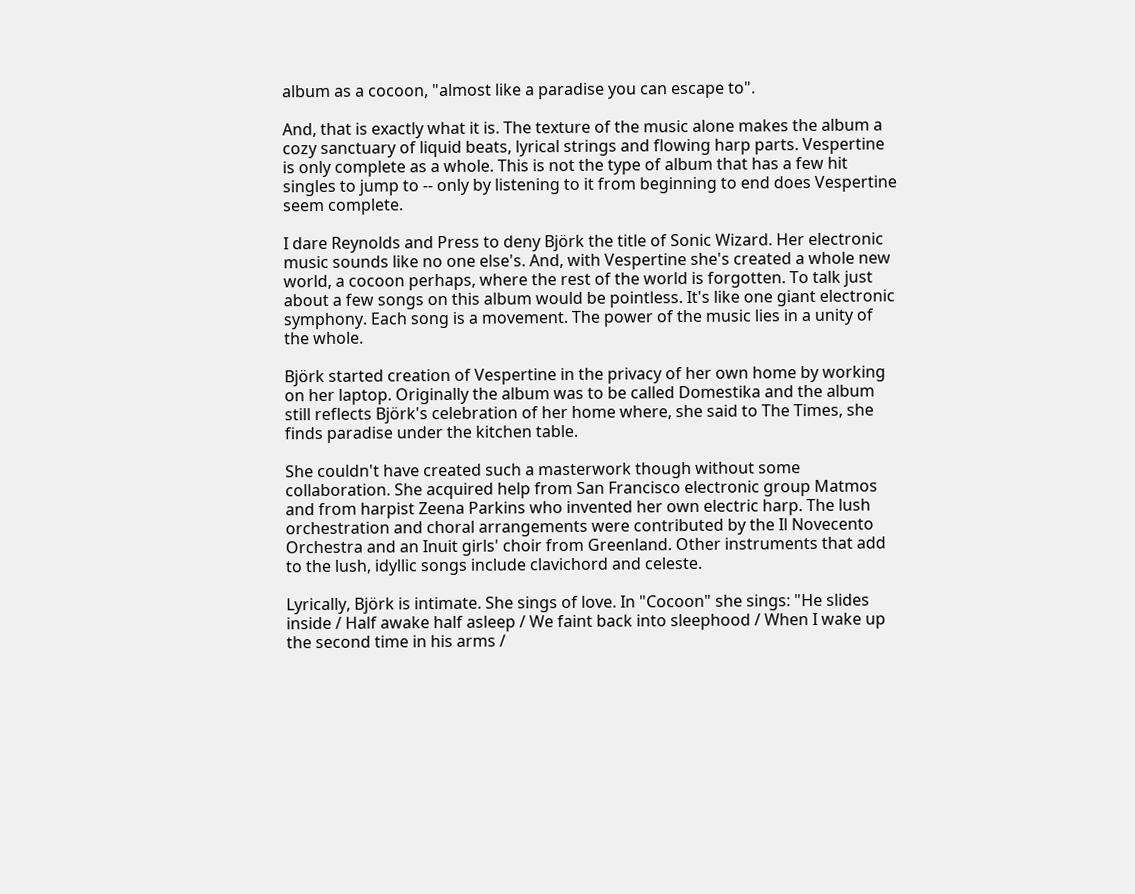album as a cocoon, "almost like a paradise you can escape to".

And, that is exactly what it is. The texture of the music alone makes the album a cozy sanctuary of liquid beats, lyrical strings and flowing harp parts. Vespertine is only complete as a whole. This is not the type of album that has a few hit singles to jump to -- only by listening to it from beginning to end does Vespertine seem complete.

I dare Reynolds and Press to deny Björk the title of Sonic Wizard. Her electronic music sounds like no one else's. And, with Vespertine she's created a whole new world, a cocoon perhaps, where the rest of the world is forgotten. To talk just about a few songs on this album would be pointless. It's like one giant electronic symphony. Each song is a movement. The power of the music lies in a unity of the whole.

Björk started creation of Vespertine in the privacy of her own home by working on her laptop. Originally the album was to be called Domestika and the album still reflects Björk's celebration of her home where, she said to The Times, she finds paradise under the kitchen table.

She couldn't have created such a masterwork though without some collaboration. She acquired help from San Francisco electronic group Matmos and from harpist Zeena Parkins who invented her own electric harp. The lush orchestration and choral arrangements were contributed by the Il Novecento Orchestra and an Inuit girls' choir from Greenland. Other instruments that add to the lush, idyllic songs include clavichord and celeste.

Lyrically, Björk is intimate. She sings of love. In "Cocoon" she sings: "He slides inside / Half awake half asleep / We faint back into sleephood / When I wake up the second time in his arms /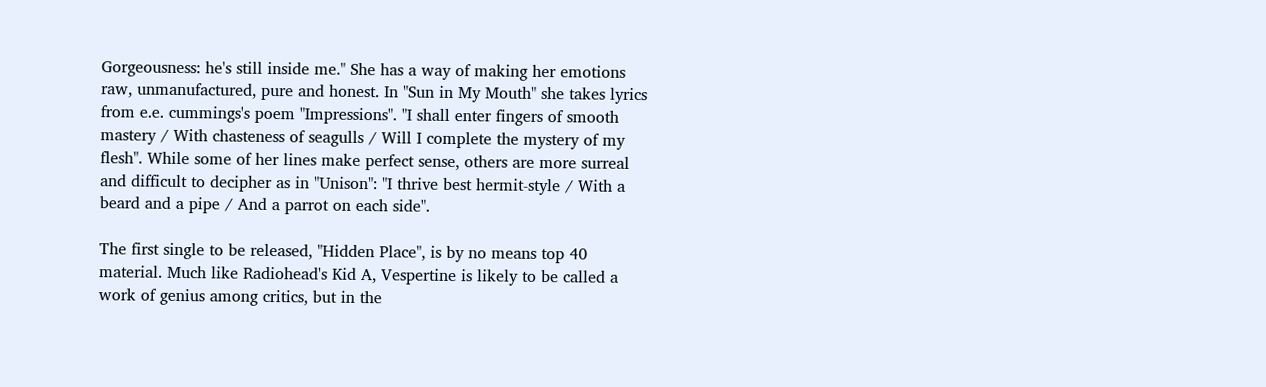Gorgeousness: he's still inside me." She has a way of making her emotions raw, unmanufactured, pure and honest. In "Sun in My Mouth" she takes lyrics from e.e. cummings's poem "Impressions". "I shall enter fingers of smooth mastery / With chasteness of seagulls / Will I complete the mystery of my flesh". While some of her lines make perfect sense, others are more surreal and difficult to decipher as in "Unison": "I thrive best hermit-style / With a beard and a pipe / And a parrot on each side".

The first single to be released, "Hidden Place", is by no means top 40 material. Much like Radiohead's Kid A, Vespertine is likely to be called a work of genius among critics, but in the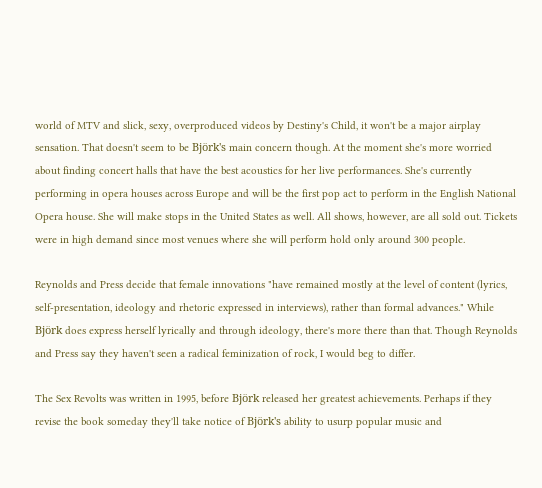world of MTV and slick, sexy, overproduced videos by Destiny's Child, it won't be a major airplay sensation. That doesn't seem to be Björk's main concern though. At the moment she's more worried about finding concert halls that have the best acoustics for her live performances. She's currently performing in opera houses across Europe and will be the first pop act to perform in the English National Opera house. She will make stops in the United States as well. All shows, however, are all sold out. Tickets were in high demand since most venues where she will perform hold only around 300 people.

Reynolds and Press decide that female innovations "have remained mostly at the level of content (lyrics, self-presentation, ideology and rhetoric expressed in interviews), rather than formal advances." While Björk does express herself lyrically and through ideology, there's more there than that. Though Reynolds and Press say they haven't seen a radical feminization of rock, I would beg to differ.

The Sex Revolts was written in 1995, before Björk released her greatest achievements. Perhaps if they revise the book someday they'll take notice of Björk's ability to usurp popular music and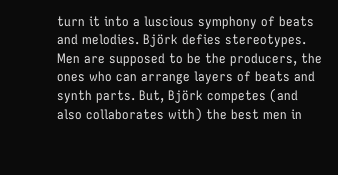turn it into a luscious symphony of beats and melodies. Björk defies stereotypes. Men are supposed to be the producers, the ones who can arrange layers of beats and synth parts. But, Björk competes (and also collaborates with) the best men in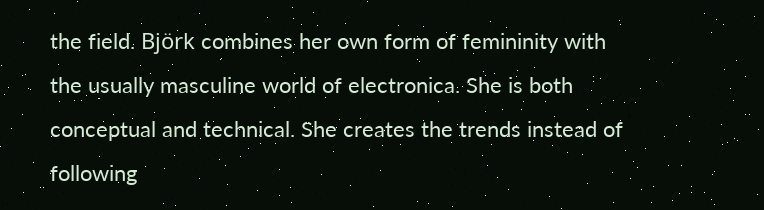the field. Björk combines her own form of femininity with the usually masculine world of electronica. She is both conceptual and technical. She creates the trends instead of following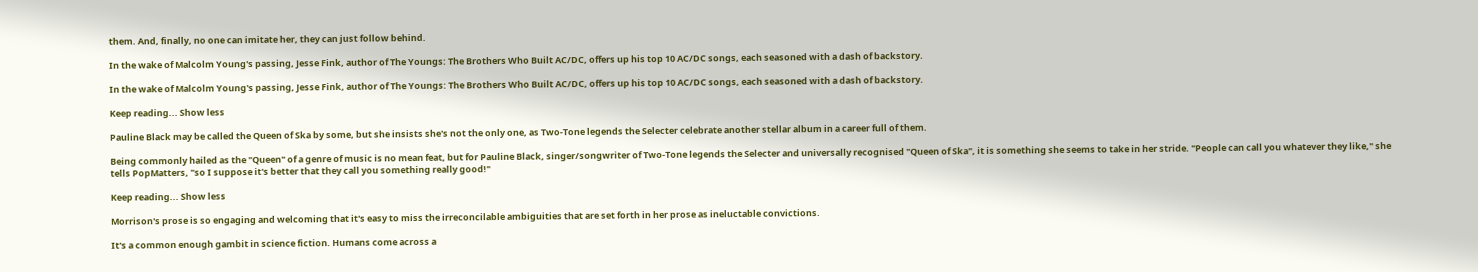them. And, finally, no one can imitate her, they can just follow behind.

In the wake of Malcolm Young's passing, Jesse Fink, author of The Youngs: The Brothers Who Built AC/DC, offers up his top 10 AC/DC songs, each seasoned with a dash of backstory.

In the wake of Malcolm Young's passing, Jesse Fink, author of The Youngs: The Brothers Who Built AC/DC, offers up his top 10 AC/DC songs, each seasoned with a dash of backstory.

Keep reading... Show less

Pauline Black may be called the Queen of Ska by some, but she insists she's not the only one, as Two-Tone legends the Selecter celebrate another stellar album in a career full of them.

Being commonly hailed as the "Queen" of a genre of music is no mean feat, but for Pauline Black, singer/songwriter of Two-Tone legends the Selecter and universally recognised "Queen of Ska", it is something she seems to take in her stride. "People can call you whatever they like," she tells PopMatters, "so I suppose it's better that they call you something really good!"

Keep reading... Show less

Morrison's prose is so engaging and welcoming that it's easy to miss the irreconcilable ambiguities that are set forth in her prose as ineluctable convictions.

It's a common enough gambit in science fiction. Humans come across a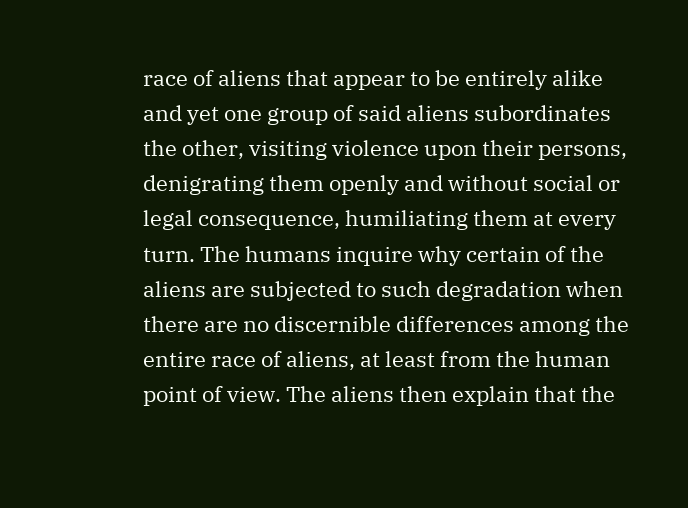race of aliens that appear to be entirely alike and yet one group of said aliens subordinates the other, visiting violence upon their persons, denigrating them openly and without social or legal consequence, humiliating them at every turn. The humans inquire why certain of the aliens are subjected to such degradation when there are no discernible differences among the entire race of aliens, at least from the human point of view. The aliens then explain that the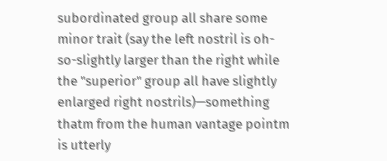subordinated group all share some minor trait (say the left nostril is oh-so-slightly larger than the right while the "superior" group all have slightly enlarged right nostrils)—something thatm from the human vantage pointm is utterly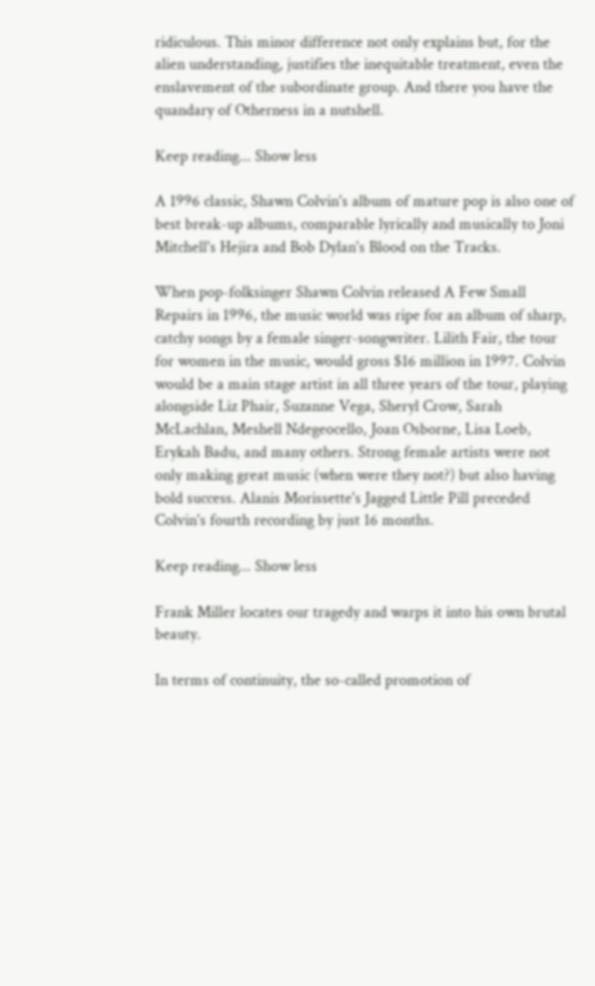ridiculous. This minor difference not only explains but, for the alien understanding, justifies the inequitable treatment, even the enslavement of the subordinate group. And there you have the quandary of Otherness in a nutshell.

Keep reading... Show less

A 1996 classic, Shawn Colvin's album of mature pop is also one of best break-up albums, comparable lyrically and musically to Joni Mitchell's Hejira and Bob Dylan's Blood on the Tracks.

When pop-folksinger Shawn Colvin released A Few Small Repairs in 1996, the music world was ripe for an album of sharp, catchy songs by a female singer-songwriter. Lilith Fair, the tour for women in the music, would gross $16 million in 1997. Colvin would be a main stage artist in all three years of the tour, playing alongside Liz Phair, Suzanne Vega, Sheryl Crow, Sarah McLachlan, Meshell Ndegeocello, Joan Osborne, Lisa Loeb, Erykah Badu, and many others. Strong female artists were not only making great music (when were they not?) but also having bold success. Alanis Morissette's Jagged Little Pill preceded Colvin's fourth recording by just 16 months.

Keep reading... Show less

Frank Miller locates our tragedy and warps it into his own brutal beauty.

In terms of continuity, the so-called promotion of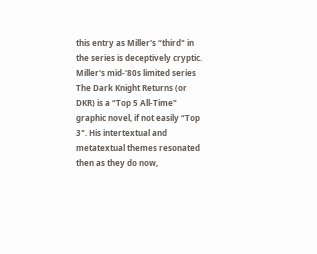this entry as Miller's “third" in the series is deceptively cryptic. Miller's mid-'80s limited series The Dark Knight Returns (or DKR) is a “Top 5 All-Time" graphic novel, if not easily “Top 3". His intertextual and metatextual themes resonated then as they do now,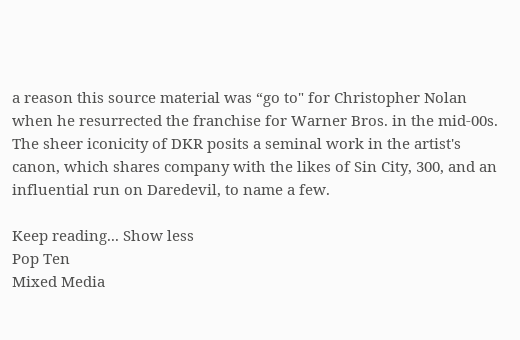a reason this source material was “go to" for Christopher Nolan when he resurrected the franchise for Warner Bros. in the mid-00s. The sheer iconicity of DKR posits a seminal work in the artist's canon, which shares company with the likes of Sin City, 300, and an influential run on Daredevil, to name a few.

Keep reading... Show less
Pop Ten
Mixed Media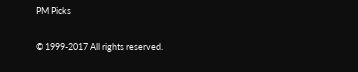PM Picks

© 1999-2017 All rights reserved.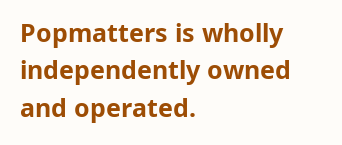Popmatters is wholly independently owned and operated.